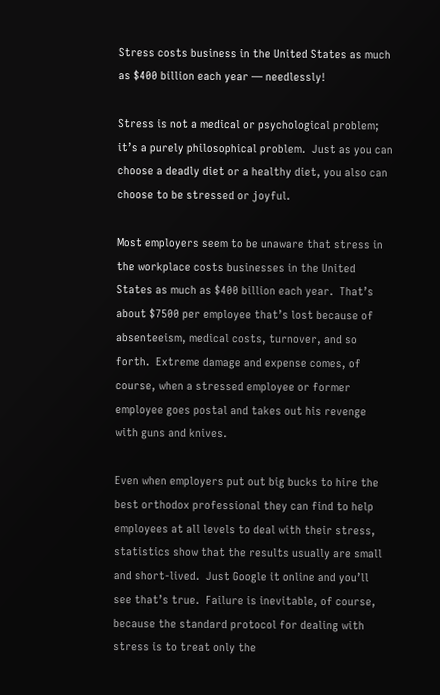Stress costs business in the United States as much as $400 billion each year — needlessly!

Stress is not a medical or psychological problem; it’s a purely philosophical problem.  Just as you can choose a deadly diet or a healthy diet, you also can choose to be stressed or joyful.

Most employers seem to be unaware that stress in the workplace costs businesses in the United States as much as $400 billion each year.  That’s about $7500 per employee that’s lost because of absenteeism, medical costs, turnover, and so forth.  Extreme damage and expense comes, of course, when a stressed employee or former employee goes postal and takes out his revenge with guns and knives.

Even when employers put out big bucks to hire the best orthodox professional they can find to help employees at all levels to deal with their stress, statistics show that the results usually are small and short-lived.  Just Google it online and you’ll see that’s true.  Failure is inevitable, of course, because the standard protocol for dealing with stress is to treat only the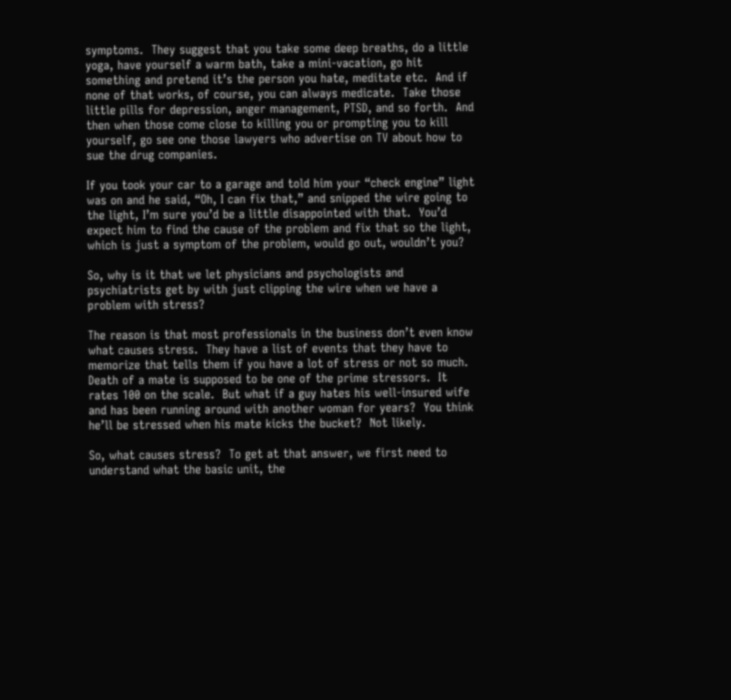symptoms.  They suggest that you take some deep breaths, do a little yoga, have yourself a warm bath, take a mini-vacation, go hit something and pretend it’s the person you hate, meditate etc.  And if none of that works, of course, you can always medicate.  Take those little pills for depression, anger management, PTSD, and so forth.  And then when those come close to killing you or prompting you to kill yourself, go see one those lawyers who advertise on TV about how to sue the drug companies.

If you took your car to a garage and told him your “check engine” light was on and he said, “Oh, I can fix that,” and snipped the wire going to the light, I’m sure you’d be a little disappointed with that.  You’d expect him to find the cause of the problem and fix that so the light, which is just a symptom of the problem, would go out, wouldn’t you?

So, why is it that we let physicians and psychologists and psychiatrists get by with just clipping the wire when we have a problem with stress?

The reason is that most professionals in the business don’t even know what causes stress.  They have a list of events that they have to memorize that tells them if you have a lot of stress or not so much.  Death of a mate is supposed to be one of the prime stressors.  It rates 100 on the scale.  But what if a guy hates his well-insured wife and has been running around with another woman for years?  You think he’ll be stressed when his mate kicks the bucket?  Not likely.

So, what causes stress?  To get at that answer, we first need to understand what the basic unit, the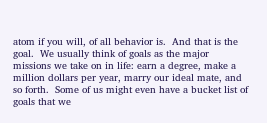atom if you will, of all behavior is.  And that is the goal.  We usually think of goals as the major missions we take on in life: earn a degree, make a million dollars per year, marry our ideal mate, and so forth.  Some of us might even have a bucket list of goals that we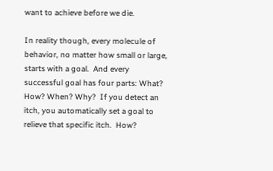want to achieve before we die.

In reality though, every molecule of behavior, no matter how small or large, starts with a goal.  And every successful goal has four parts: What? How? When? Why?  If you detect an itch, you automatically set a goal to relieve that specific itch.  How?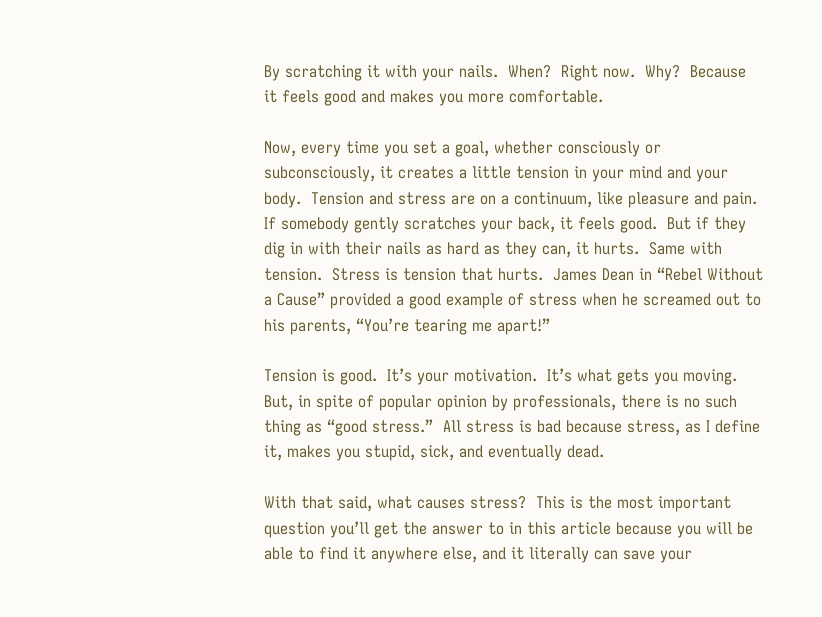By scratching it with your nails.  When?  Right now.  Why?  Because it feels good and makes you more comfortable.

Now, every time you set a goal, whether consciously or subconsciously, it creates a little tension in your mind and your body.  Tension and stress are on a continuum, like pleasure and pain.  If somebody gently scratches your back, it feels good.  But if they dig in with their nails as hard as they can, it hurts.  Same with tension.  Stress is tension that hurts.  James Dean in “Rebel Without a Cause” provided a good example of stress when he screamed out to his parents, “You’re tearing me apart!”

Tension is good.  It’s your motivation.  It’s what gets you moving.  But, in spite of popular opinion by professionals, there is no such thing as “good stress.”  All stress is bad because stress, as I define it, makes you stupid, sick, and eventually dead.

With that said, what causes stress?  This is the most important question you’ll get the answer to in this article because you will be able to find it anywhere else, and it literally can save your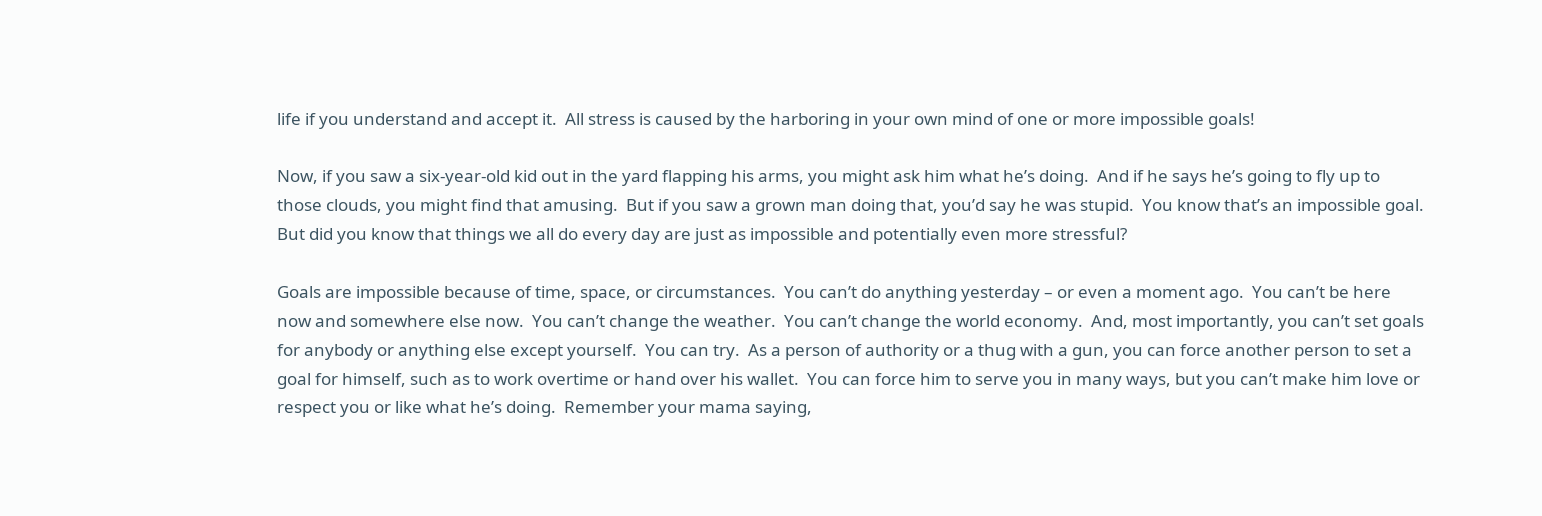life if you understand and accept it.  All stress is caused by the harboring in your own mind of one or more impossible goals!

Now, if you saw a six-year-old kid out in the yard flapping his arms, you might ask him what he’s doing.  And if he says he’s going to fly up to those clouds, you might find that amusing.  But if you saw a grown man doing that, you’d say he was stupid.  You know that’s an impossible goal.  But did you know that things we all do every day are just as impossible and potentially even more stressful?

Goals are impossible because of time, space, or circumstances.  You can’t do anything yesterday – or even a moment ago.  You can’t be here now and somewhere else now.  You can’t change the weather.  You can’t change the world economy.  And, most importantly, you can’t set goals for anybody or anything else except yourself.  You can try.  As a person of authority or a thug with a gun, you can force another person to set a goal for himself, such as to work overtime or hand over his wallet.  You can force him to serve you in many ways, but you can’t make him love or respect you or like what he’s doing.  Remember your mama saying,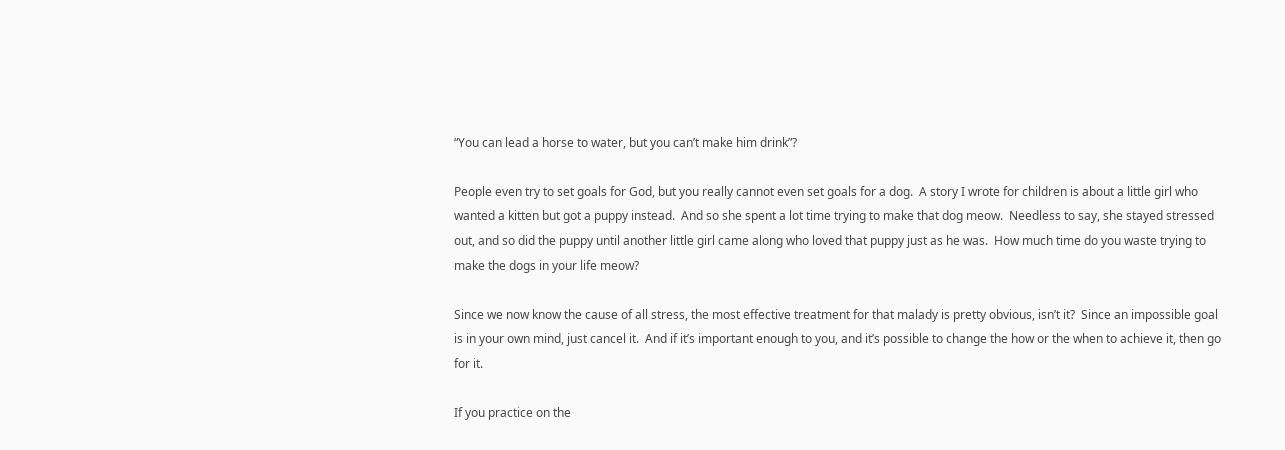“You can lead a horse to water, but you can’t make him drink”?

People even try to set goals for God, but you really cannot even set goals for a dog.  A story I wrote for children is about a little girl who wanted a kitten but got a puppy instead.  And so she spent a lot time trying to make that dog meow.  Needless to say, she stayed stressed out, and so did the puppy until another little girl came along who loved that puppy just as he was.  How much time do you waste trying to make the dogs in your life meow?

Since we now know the cause of all stress, the most effective treatment for that malady is pretty obvious, isn’t it?  Since an impossible goal is in your own mind, just cancel it.  And if it’s important enough to you, and it’s possible to change the how or the when to achieve it, then go for it.

If you practice on the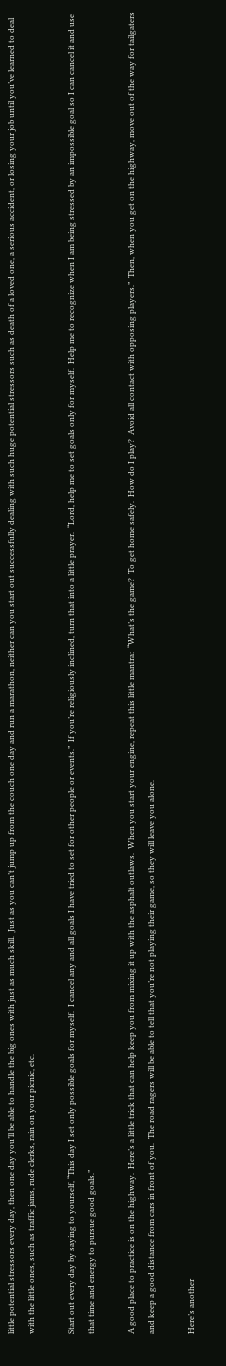little potential stressors every day, then one day you’ll be able to handle the big ones with just as much skill.  Just as you can’t jump up from the couch one day and run a marathon, neither can you start out successfully dealing with such huge potential stressors such as death of a loved one, a serious accident, or losing your job until you’ve learned to deal with the little ones, such as traffic jams, rude clerks, rain on your picnic, etc.

Start out every day by saying to yourself, “This day I set only possible goals for myself.  I cancel any and all goals I have tried to set for other people or events.”  If you’re religiously inclined, turn that into a little prayer.  “Lord, help me to set goals only for myself.  Help me to recognize when I am being stressed by an impossible goal so I can cancel it and use that time and energy to pursue good goals.”

A good place to practice is on the highway.  Here’s a little trick that can help keep you from mixing it up with the asphalt outlaws.  When you start your engine, repeat this little mantra:  “What’s the game?  To get home safely.  How do I play?  Avoid all contact with opposing players.”  Then, when you get on the highway, move out of the way for tailgaters and keep a good distance from cars in front of you.  The road ragers will be able to tell that you’re not playing their game, so they will leave you alone.

Here’s another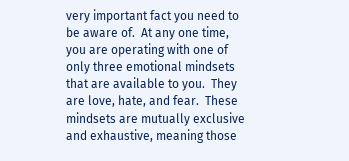very important fact you need to be aware of.  At any one time, you are operating with one of only three emotional mindsets that are available to you.  They are love, hate, and fear.  These mindsets are mutually exclusive and exhaustive, meaning those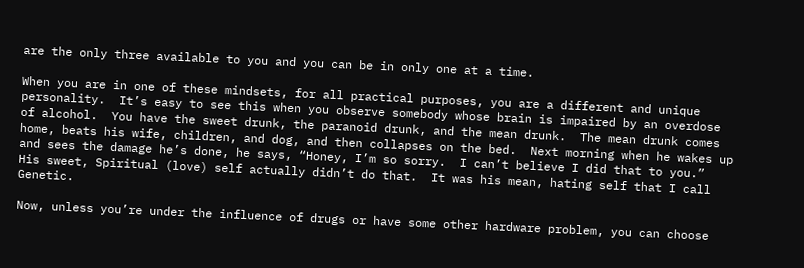are the only three available to you and you can be in only one at a time.

When you are in one of these mindsets, for all practical purposes, you are a different and unique personality.  It’s easy to see this when you observe somebody whose brain is impaired by an overdose of alcohol.  You have the sweet drunk, the paranoid drunk, and the mean drunk.  The mean drunk comes home, beats his wife, children, and dog, and then collapses on the bed.  Next morning when he wakes up and sees the damage he’s done, he says, “Honey, I’m so sorry.  I can’t believe I did that to you.”  His sweet, Spiritual (love) self actually didn’t do that.  It was his mean, hating self that I call Genetic.

Now, unless you’re under the influence of drugs or have some other hardware problem, you can choose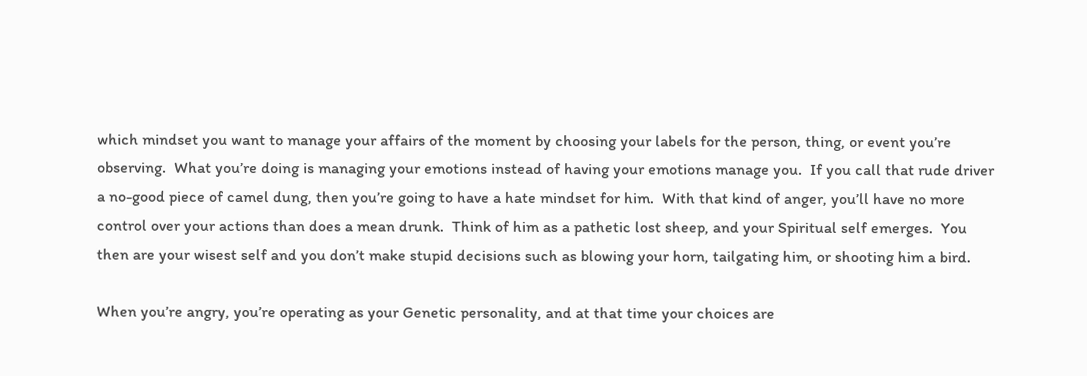which mindset you want to manage your affairs of the moment by choosing your labels for the person, thing, or event you’re observing.  What you’re doing is managing your emotions instead of having your emotions manage you.  If you call that rude driver a no-good piece of camel dung, then you’re going to have a hate mindset for him.  With that kind of anger, you’ll have no more control over your actions than does a mean drunk.  Think of him as a pathetic lost sheep, and your Spiritual self emerges.  You then are your wisest self and you don’t make stupid decisions such as blowing your horn, tailgating him, or shooting him a bird.

When you’re angry, you’re operating as your Genetic personality, and at that time your choices are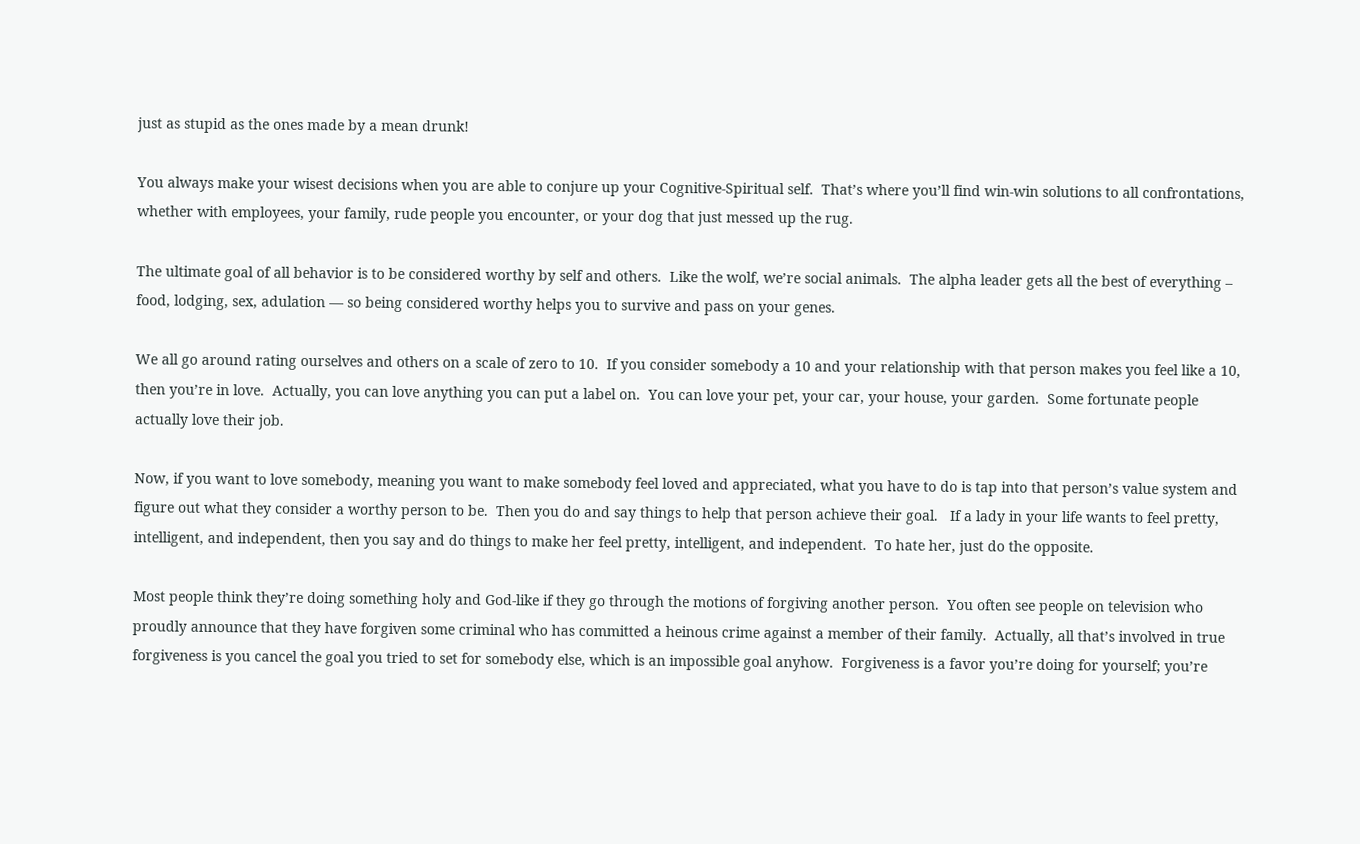just as stupid as the ones made by a mean drunk!

You always make your wisest decisions when you are able to conjure up your Cognitive-Spiritual self.  That’s where you’ll find win-win solutions to all confrontations, whether with employees, your family, rude people you encounter, or your dog that just messed up the rug.

The ultimate goal of all behavior is to be considered worthy by self and others.  Like the wolf, we’re social animals.  The alpha leader gets all the best of everything – food, lodging, sex, adulation — so being considered worthy helps you to survive and pass on your genes.

We all go around rating ourselves and others on a scale of zero to 10.  If you consider somebody a 10 and your relationship with that person makes you feel like a 10, then you’re in love.  Actually, you can love anything you can put a label on.  You can love your pet, your car, your house, your garden.  Some fortunate people actually love their job.

Now, if you want to love somebody, meaning you want to make somebody feel loved and appreciated, what you have to do is tap into that person’s value system and figure out what they consider a worthy person to be.  Then you do and say things to help that person achieve their goal.   If a lady in your life wants to feel pretty, intelligent, and independent, then you say and do things to make her feel pretty, intelligent, and independent.  To hate her, just do the opposite.

Most people think they’re doing something holy and God-like if they go through the motions of forgiving another person.  You often see people on television who proudly announce that they have forgiven some criminal who has committed a heinous crime against a member of their family.  Actually, all that’s involved in true forgiveness is you cancel the goal you tried to set for somebody else, which is an impossible goal anyhow.  Forgiveness is a favor you’re doing for yourself; you’re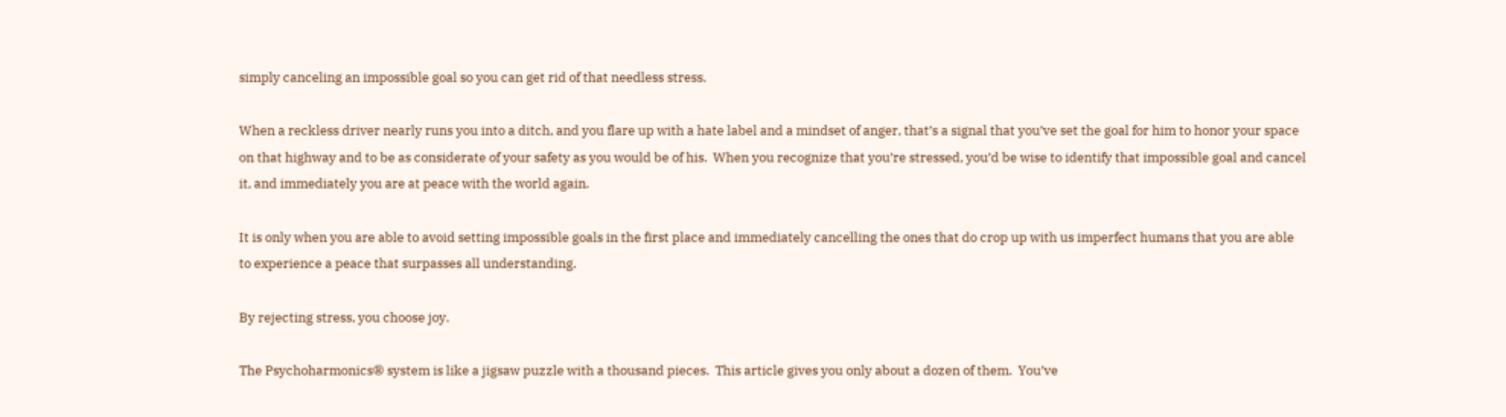simply canceling an impossible goal so you can get rid of that needless stress.

When a reckless driver nearly runs you into a ditch, and you flare up with a hate label and a mindset of anger, that’s a signal that you’ve set the goal for him to honor your space on that highway and to be as considerate of your safety as you would be of his.  When you recognize that you’re stressed, you’d be wise to identify that impossible goal and cancel it, and immediately you are at peace with the world again.

It is only when you are able to avoid setting impossible goals in the first place and immediately cancelling the ones that do crop up with us imperfect humans that you are able to experience a peace that surpasses all understanding.

By rejecting stress, you choose joy.

The Psychoharmonics® system is like a jigsaw puzzle with a thousand pieces.  This article gives you only about a dozen of them.  You’ve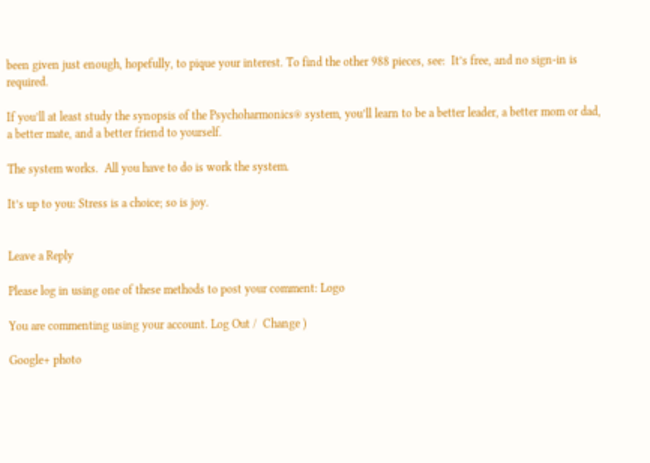been given just enough, hopefully, to pique your interest. To find the other 988 pieces, see:  It’s free, and no sign-in is required.

If you’ll at least study the synopsis of the Psychoharmonics® system, you’ll learn to be a better leader, a better mom or dad, a better mate, and a better friend to yourself.

The system works.  All you have to do is work the system.

It’s up to you: Stress is a choice; so is joy.


Leave a Reply

Please log in using one of these methods to post your comment: Logo

You are commenting using your account. Log Out /  Change )

Google+ photo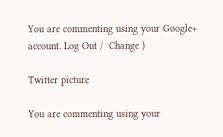You are commenting using your Google+ account. Log Out /  Change )

Twitter picture

You are commenting using your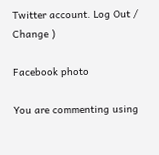Twitter account. Log Out /  Change )

Facebook photo

You are commenting using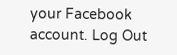your Facebook account. Log Out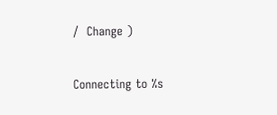/  Change )

Connecting to %s